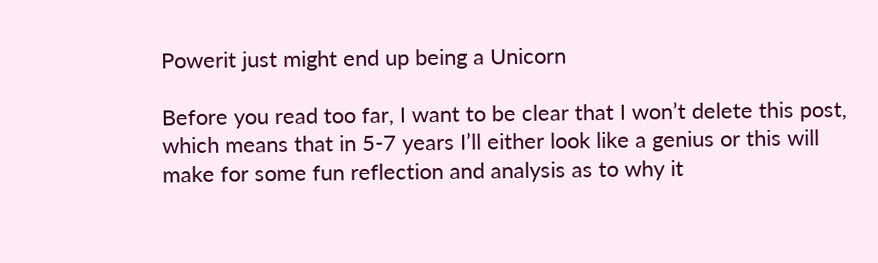Powerit just might end up being a Unicorn

Before you read too far, I want to be clear that I won’t delete this post, which means that in 5-7 years I’ll either look like a genius or this will make for some fun reflection and analysis as to why it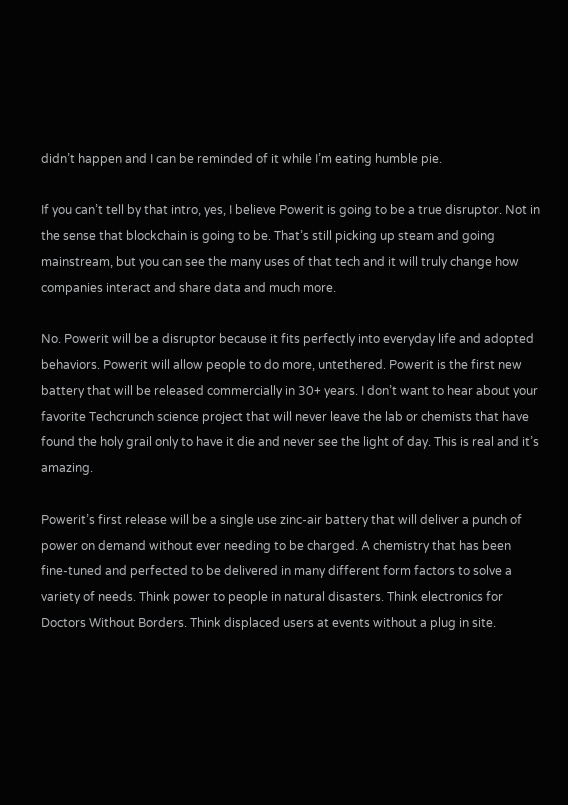didn’t happen and I can be reminded of it while I’m eating humble pie.

If you can’t tell by that intro, yes, I believe Powerit is going to be a true disruptor. Not in the sense that blockchain is going to be. That’s still picking up steam and going mainstream, but you can see the many uses of that tech and it will truly change how companies interact and share data and much more.

No. Powerit will be a disruptor because it fits perfectly into everyday life and adopted behaviors. Powerit will allow people to do more, untethered. Powerit is the first new battery that will be released commercially in 30+ years. I don’t want to hear about your favorite Techcrunch science project that will never leave the lab or chemists that have found the holy grail only to have it die and never see the light of day. This is real and it’s amazing.

Powerit’s first release will be a single use zinc-air battery that will deliver a punch of power on demand without ever needing to be charged. A chemistry that has been fine-tuned and perfected to be delivered in many different form factors to solve a variety of needs. Think power to people in natural disasters. Think electronics for Doctors Without Borders. Think displaced users at events without a plug in site.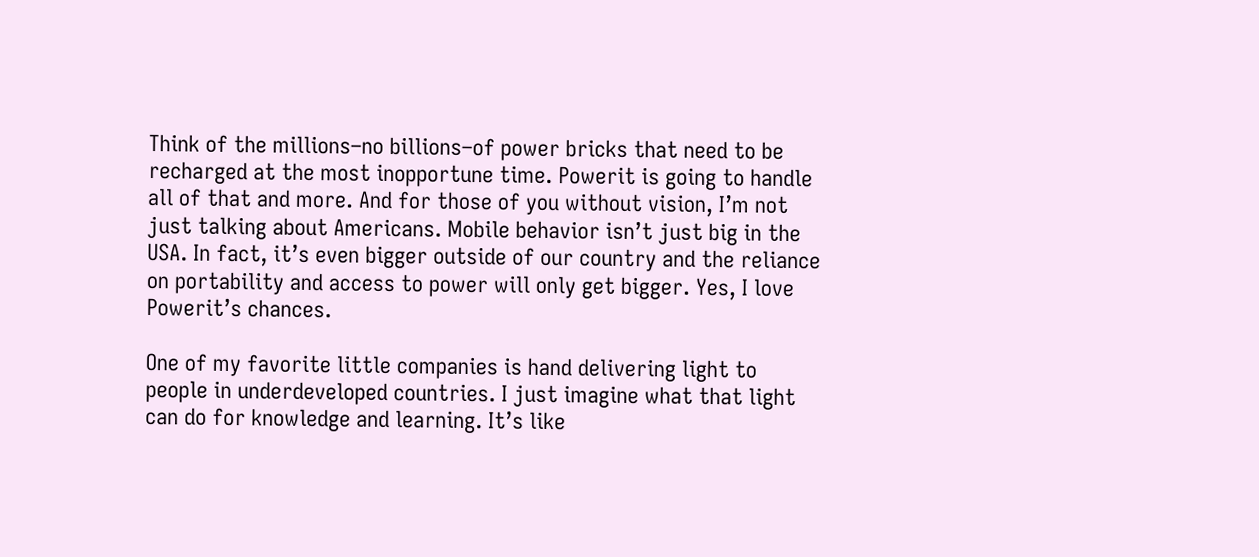Think of the millions–no billions–of power bricks that need to be recharged at the most inopportune time. Powerit is going to handle all of that and more. And for those of you without vision, I’m not just talking about Americans. Mobile behavior isn’t just big in the USA. In fact, it’s even bigger outside of our country and the reliance on portability and access to power will only get bigger. Yes, I love Powerit’s chances.

One of my favorite little companies is hand delivering light to people in underdeveloped countries. I just imagine what that light can do for knowledge and learning. It’s like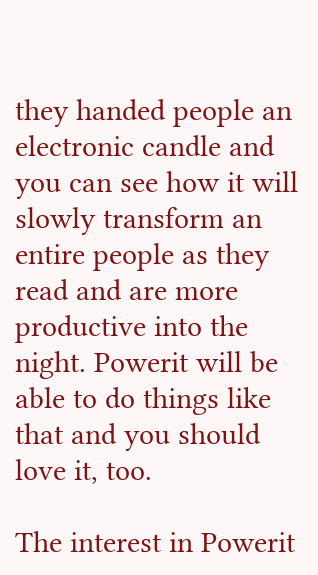they handed people an electronic candle and you can see how it will slowly transform an entire people as they read and are more productive into the night. Powerit will be able to do things like that and you should love it, too.

The interest in Powerit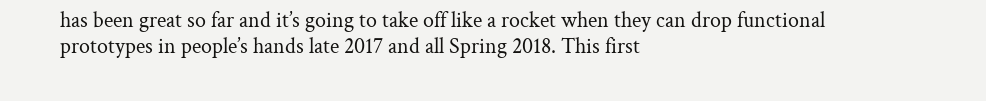has been great so far and it’s going to take off like a rocket when they can drop functional prototypes in people’s hands late 2017 and all Spring 2018. This first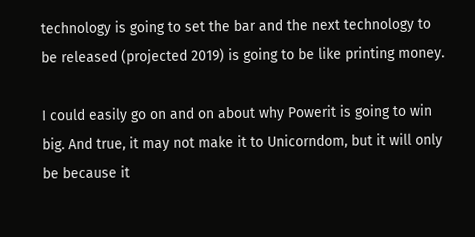technology is going to set the bar and the next technology to be released (projected 2019) is going to be like printing money.

I could easily go on and on about why Powerit is going to win big. And true, it may not make it to Unicorndom, but it will only be because it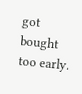got bought too early.